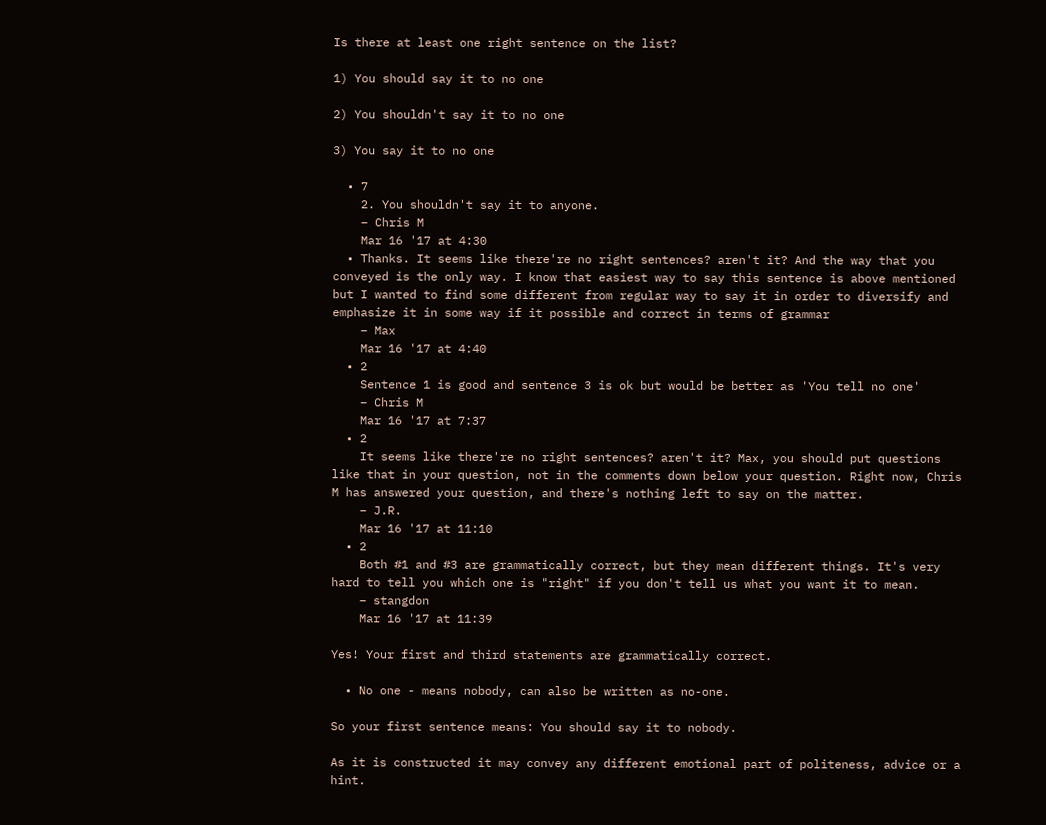Is there at least one right sentence on the list?

1) You should say it to no one

2) You shouldn't say it to no one

3) You say it to no one

  • 7
    2. You shouldn't say it to anyone.
    – Chris M
    Mar 16 '17 at 4:30
  • Thanks. It seems like there're no right sentences? aren't it? And the way that you conveyed is the only way. I know that easiest way to say this sentence is above mentioned but I wanted to find some different from regular way to say it in order to diversify and emphasize it in some way if it possible and correct in terms of grammar
    – Max
    Mar 16 '17 at 4:40
  • 2
    Sentence 1 is good and sentence 3 is ok but would be better as 'You tell no one'
    – Chris M
    Mar 16 '17 at 7:37
  • 2
    It seems like there're no right sentences? aren't it? Max, you should put questions like that in your question, not in the comments down below your question. Right now, Chris M has answered your question, and there's nothing left to say on the matter.
    – J.R.
    Mar 16 '17 at 11:10
  • 2
    Both #1 and #3 are grammatically correct, but they mean different things. It's very hard to tell you which one is "right" if you don't tell us what you want it to mean.
    – stangdon
    Mar 16 '17 at 11:39

Yes! Your first and third statements are grammatically correct.

  • No one - means nobody, can also be written as no-one.

So your first sentence means: You should say it to nobody.

As it is constructed it may convey any different emotional part of politeness, advice or a hint.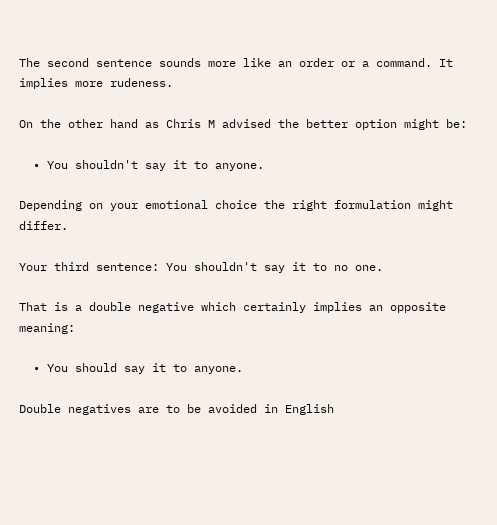The second sentence sounds more like an order or a command. It implies more rudeness.

On the other hand as Chris M advised the better option might be:

  • You shouldn't say it to anyone.

Depending on your emotional choice the right formulation might differ.

Your third sentence: You shouldn't say it to no one.

That is a double negative which certainly implies an opposite meaning:

  • You should say it to anyone.

Double negatives are to be avoided in English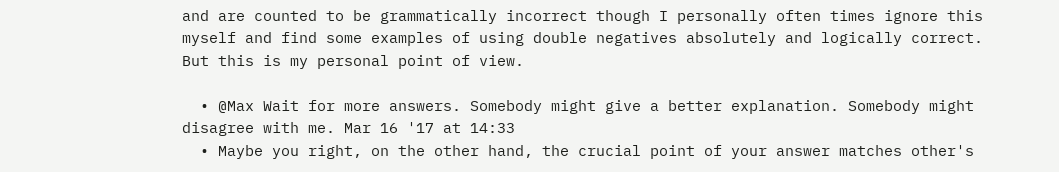and are counted to be grammatically incorrect though I personally often times ignore this myself and find some examples of using double negatives absolutely and logically correct. But this is my personal point of view.

  • @Max Wait for more answers. Somebody might give a better explanation. Somebody might disagree with me. Mar 16 '17 at 14:33
  • Maybe you right, on the other hand, the crucial point of your answer matches other's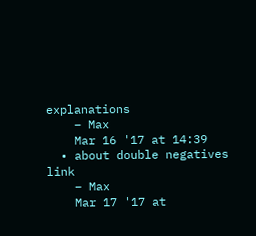explanations
    – Max
    Mar 16 '17 at 14:39
  • about double negatives link
    – Max
    Mar 17 '17 at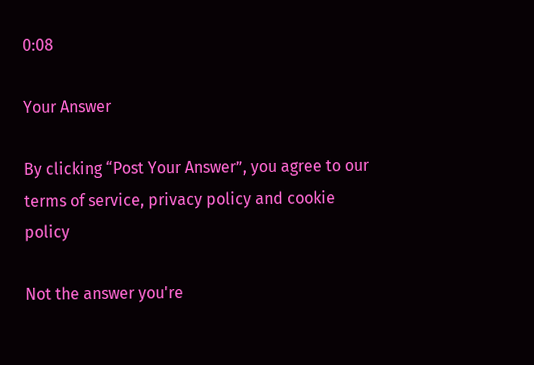0:08

Your Answer

By clicking “Post Your Answer”, you agree to our terms of service, privacy policy and cookie policy

Not the answer you're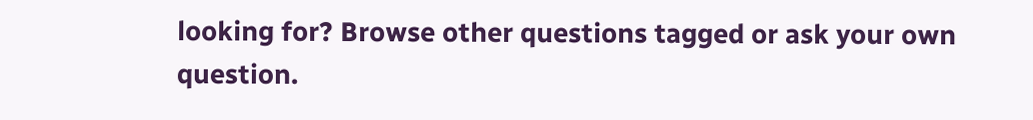looking for? Browse other questions tagged or ask your own question.